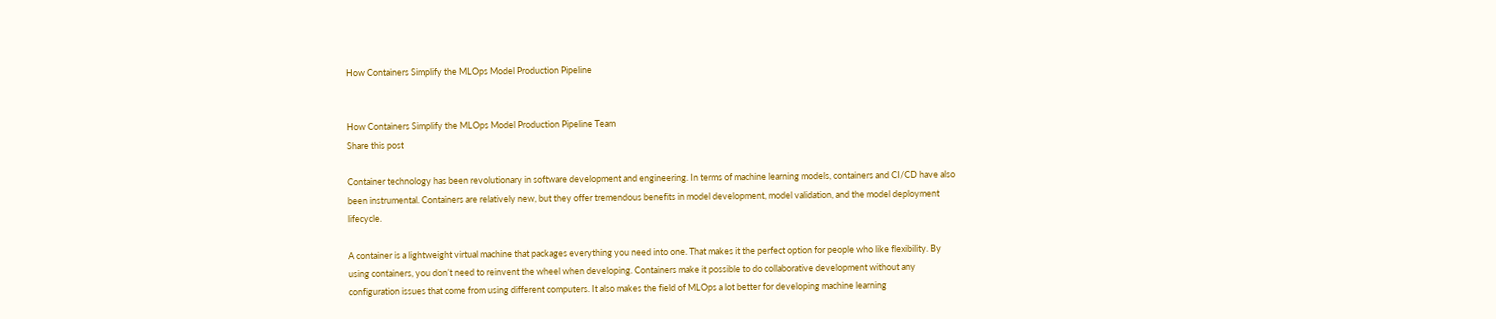How Containers Simplify the MLOps Model Production Pipeline


How Containers Simplify the MLOps Model Production Pipeline Team
Share this post

Container technology has been revolutionary in software development and engineering. In terms of machine learning models, containers and CI/CD have also been instrumental. Containers are relatively new, but they offer tremendous benefits in model development, model validation, and the model deployment lifecycle.

A container is a lightweight virtual machine that packages everything you need into one. That makes it the perfect option for people who like flexibility. By using containers, you don’t need to reinvent the wheel when developing. Containers make it possible to do collaborative development without any configuration issues that come from using different computers. It also makes the field of MLOps a lot better for developing machine learning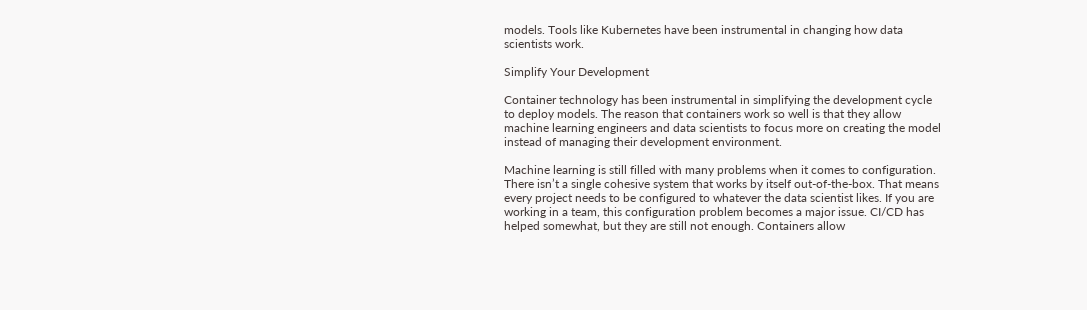models. Tools like Kubernetes have been instrumental in changing how data scientists work.

Simplify Your Development

Container technology has been instrumental in simplifying the development cycle to deploy models. The reason that containers work so well is that they allow machine learning engineers and data scientists to focus more on creating the model instead of managing their development environment.

Machine learning is still filled with many problems when it comes to configuration. There isn’t a single cohesive system that works by itself out-of-the-box. That means every project needs to be configured to whatever the data scientist likes. If you are working in a team, this configuration problem becomes a major issue. CI/CD has helped somewhat, but they are still not enough. Containers allow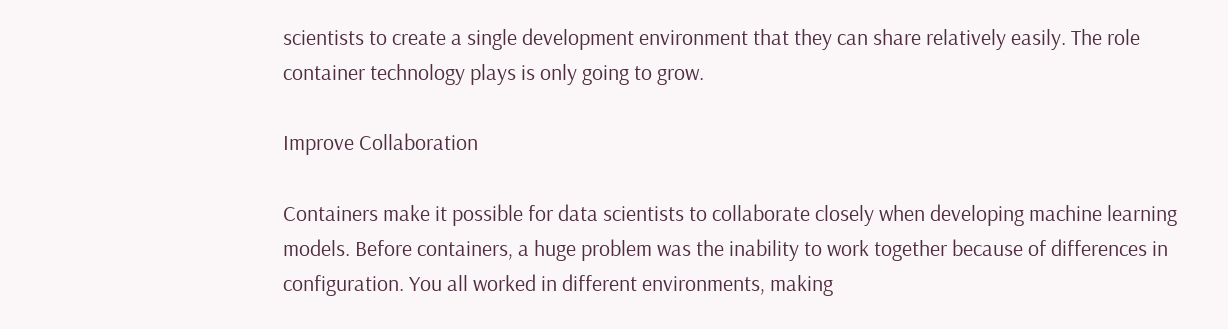scientists to create a single development environment that they can share relatively easily. The role container technology plays is only going to grow.

Improve Collaboration

Containers make it possible for data scientists to collaborate closely when developing machine learning models. Before containers, a huge problem was the inability to work together because of differences in configuration. You all worked in different environments, making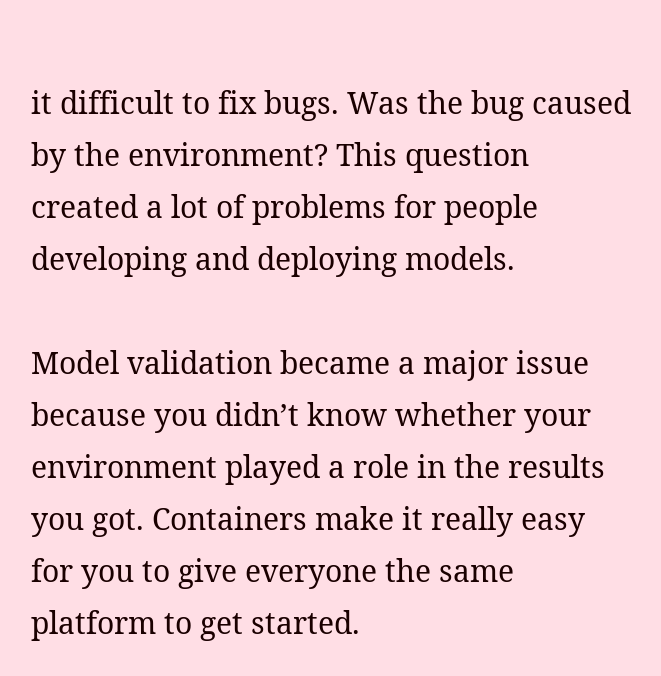it difficult to fix bugs. Was the bug caused by the environment? This question created a lot of problems for people developing and deploying models.

Model validation became a major issue because you didn’t know whether your environment played a role in the results you got. Containers make it really easy for you to give everyone the same platform to get started.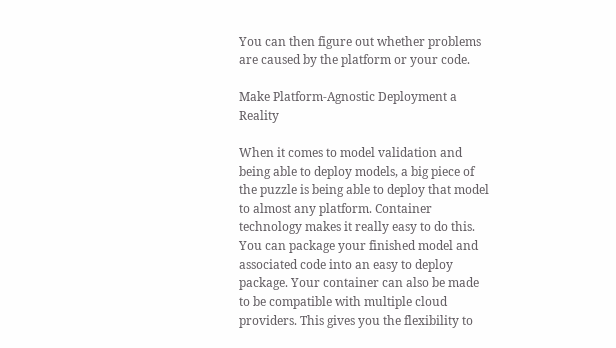You can then figure out whether problems are caused by the platform or your code.

Make Platform-Agnostic Deployment a Reality

When it comes to model validation and being able to deploy models, a big piece of the puzzle is being able to deploy that model to almost any platform. Container technology makes it really easy to do this. You can package your finished model and associated code into an easy to deploy package. Your container can also be made to be compatible with multiple cloud providers. This gives you the flexibility to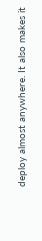deploy almost anywhere. It also makes it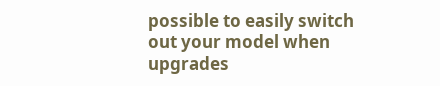possible to easily switch out your model when upgrades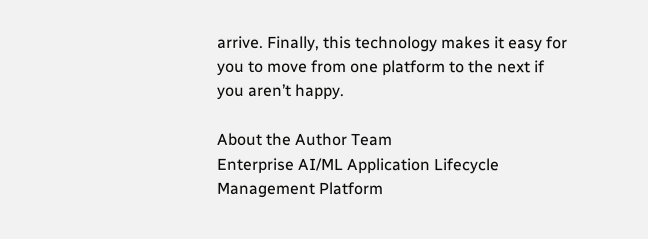arrive. Finally, this technology makes it easy for you to move from one platform to the next if you aren’t happy.

About the Author Team
Enterprise AI/ML Application Lifecycle Management Platform